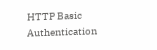HTTP Basic Authentication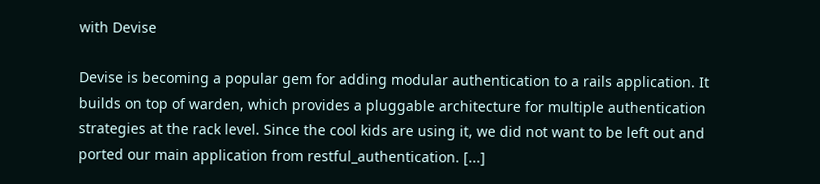with Devise

Devise is becoming a popular gem for adding modular authentication to a rails application. It builds on top of warden, which provides a pluggable architecture for multiple authentication strategies at the rack level. Since the cool kids are using it, we did not want to be left out and ported our main application from restful_authentication. [...]